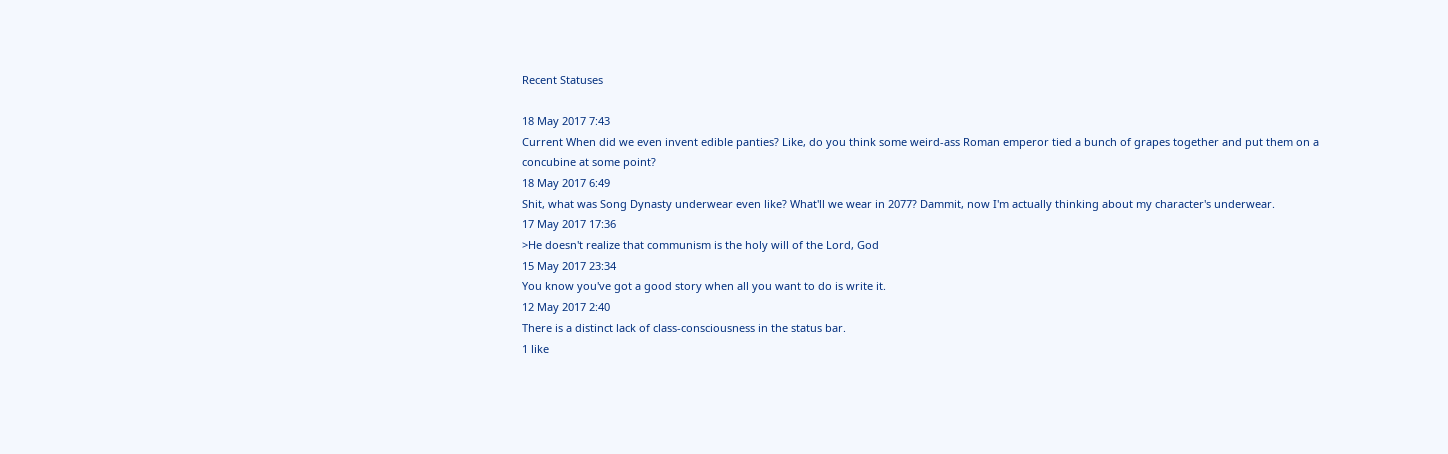Recent Statuses

18 May 2017 7:43
Current When did we even invent edible panties? Like, do you think some weird-ass Roman emperor tied a bunch of grapes together and put them on a concubine at some point?
18 May 2017 6:49
Shit, what was Song Dynasty underwear even like? What'll we wear in 2077? Dammit, now I'm actually thinking about my character's underwear.
17 May 2017 17:36
>He doesn't realize that communism is the holy will of the Lord, God
15 May 2017 23:34
You know you've got a good story when all you want to do is write it.
12 May 2017 2:40
There is a distinct lack of class-consciousness in the status bar.
1 like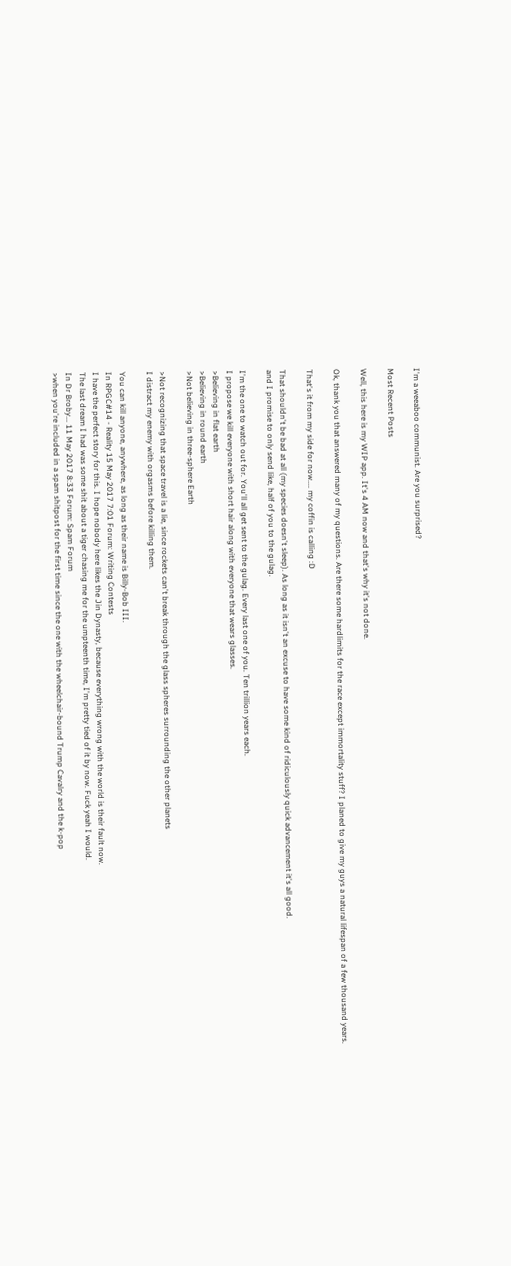I'm a weeaboo communist. Are you surprised?

Most Recent Posts

Well, this here is my WIP app. It's 4 AM now and that's why it's not done.

Ok, thank you that answered many of my questions. Are there some hardlimits for the race except immortality stuff? I planed to give my guys a natural lifespan of a few thousand years.

That's it from my side for now.... my coffin is calling :D

That shouldn't be bad at all (my species doesn't sleep). As long as it isn't an excuse to have some kind of ridiculously quick advancement it's all good.
and I promise to only send like, half of you to the gulag.

I'm the one to watch out for. You'll all get sent to the gulag. Every last one of you. Ten trillion years each.
I propose we kill everyone with short hair along with everyone that wears glasses.
>Believing in flat earth
>Believing in round earth
>Not believing in three-sphere Earth

>Not recognizing that space travel is a lie, since rockets can't break through the glass spheres surrounding the other planets
I distract my enemy with orgasms before killing them.

You can kill anyone, anywhere, as long as their name is Billy-Bob III.
In RPGC#14 - Reality 15 May 2017 7:01 Forum: Writing Contests
I have the perfect story for this. I hope nobody here likes the Jin Dynasty, because everything wrong with the world is their fault now.
The last dream I had was some shit about a tiger chasing me for the umpteenth time, I'm pretty tied of it by now. Fuck yeah I would.
In Dr Broby... 11 May 2017 8:33 Forum: Spam Forum
>when you're included in a spam shitpost for the first time since the one with the wheelchair-bound Trump Cavalry and the k-pop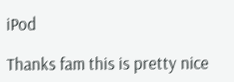iPod

Thanks fam this is pretty nice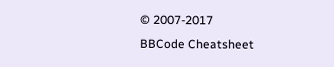© 2007-2017
BBCode Cheatsheet